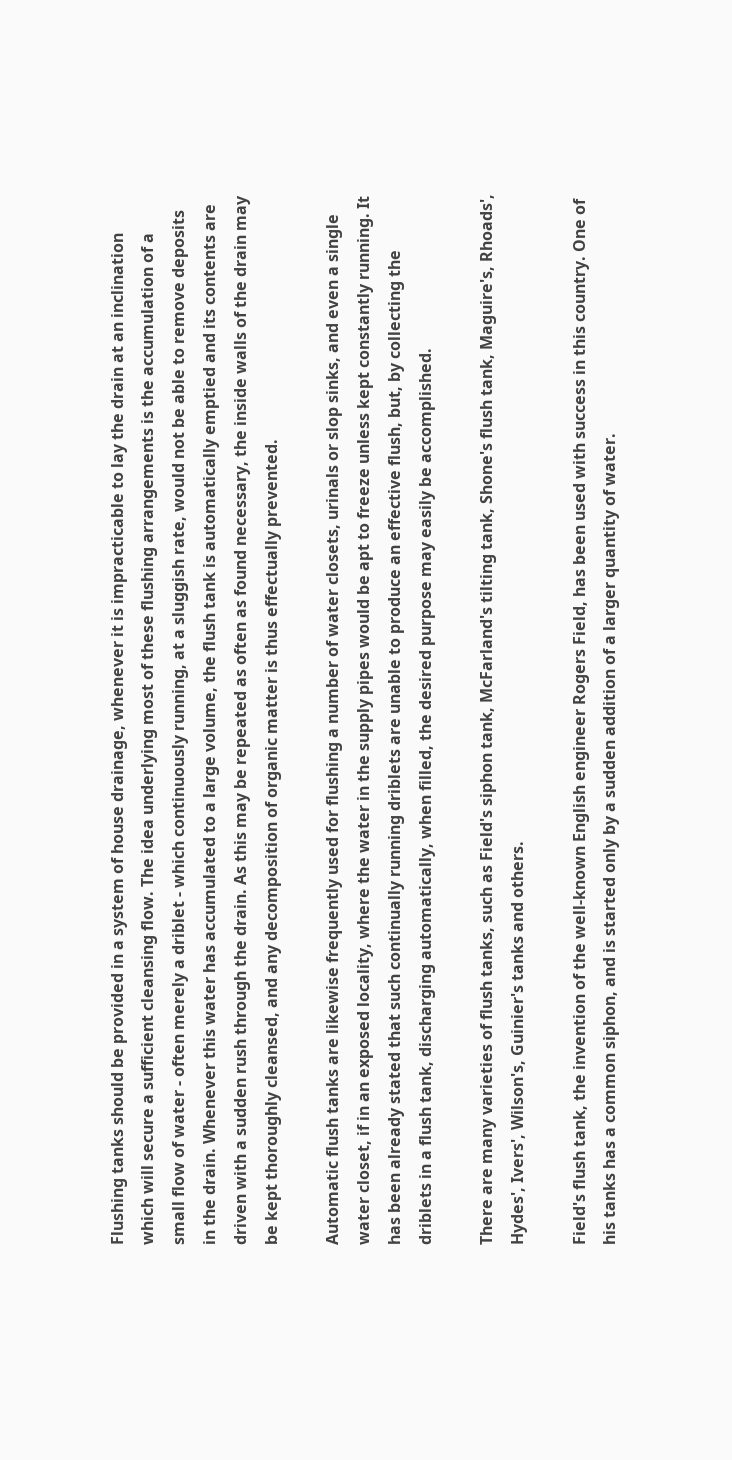Flushing tanks should be provided in a system of house drainage, whenever it is impracticable to lay the drain at an inclination which will secure a sufficient cleansing flow. The idea underlying most of these flushing arrangements is the accumulation of a small flow of water - often merely a driblet - which continuously running, at a sluggish rate, would not be able to remove deposits in the drain. Whenever this water has accumulated to a large volume, the flush tank is automatically emptied and its contents are driven with a sudden rush through the drain. As this may be repeated as often as found necessary, the inside walls of the drain may be kept thoroughly cleansed, and any decomposition of organic matter is thus effectually prevented.

Automatic flush tanks are likewise frequently used for flushing a number of water closets, urinals or slop sinks, and even a single water closet, if in an exposed locality, where the water in the supply pipes would be apt to freeze unless kept constantly running. It has been already stated that such continually running driblets are unable to produce an effective flush, but, by collecting the driblets in a flush tank, discharging automatically, when filled, the desired purpose may easily be accomplished.

There are many varieties of flush tanks, such as Field's siphon tank, McFarland's tilting tank, Shone's flush tank, Maguire's, Rhoads', Hydes', Ivers', Wilson's, Guinier's tanks and others.

Field's flush tank, the invention of the well-known English engineer Rogers Field, has been used with success in this country. One of his tanks has a common siphon, and is started only by a sudden addition of a larger quantity of water.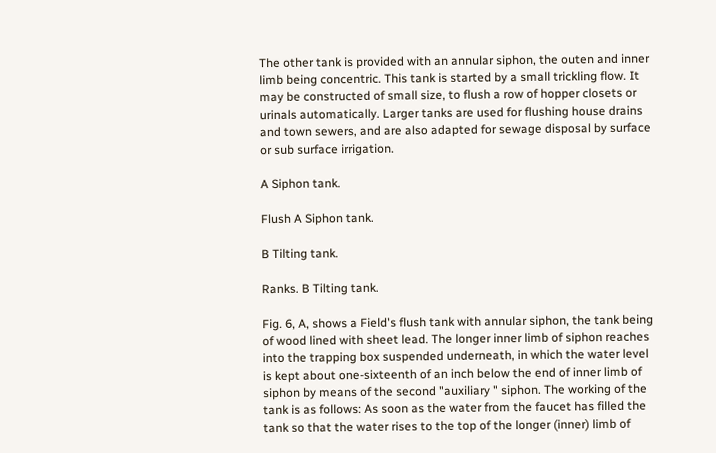The other tank is provided with an annular siphon, the outen and inner limb being concentric. This tank is started by a small trickling flow. It may be constructed of small size, to flush a row of hopper closets or urinals automatically. Larger tanks are used for flushing house drains and town sewers, and are also adapted for sewage disposal by surface or sub surface irrigation.

A Siphon tank.

Flush A Siphon tank.

B Tilting tank.

Ranks. B Tilting tank.

Fig. 6, A, shows a Field's flush tank with annular siphon, the tank being of wood lined with sheet lead. The longer inner limb of siphon reaches into the trapping box suspended underneath, in which the water level is kept about one-sixteenth of an inch below the end of inner limb of siphon by means of the second "auxiliary " siphon. The working of the tank is as follows: As soon as the water from the faucet has filled the tank so that the water rises to the top of the longer (inner) limb of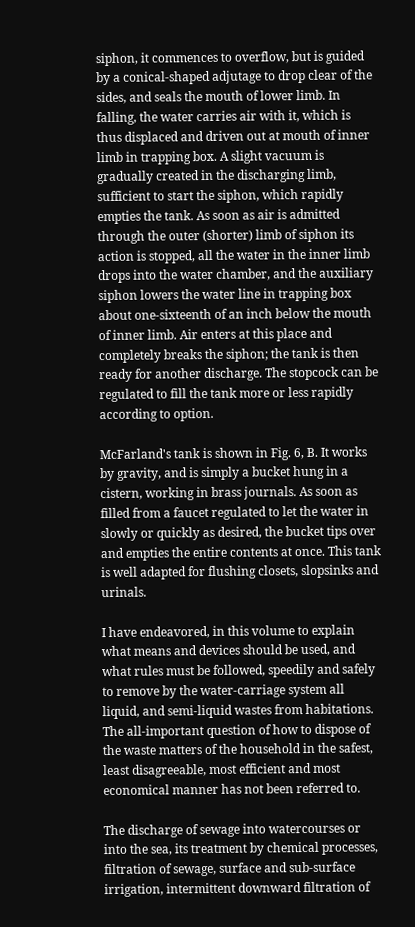siphon, it commences to overflow, but is guided by a conical-shaped adjutage to drop clear of the sides, and seals the mouth of lower limb. In falling, the water carries air with it, which is thus displaced and driven out at mouth of inner limb in trapping box. A slight vacuum is gradually created in the discharging limb, sufficient to start the siphon, which rapidly empties the tank. As soon as air is admitted through the outer (shorter) limb of siphon its action is stopped, all the water in the inner limb drops into the water chamber, and the auxiliary siphon lowers the water line in trapping box about one-sixteenth of an inch below the mouth of inner limb. Air enters at this place and completely breaks the siphon; the tank is then ready for another discharge. The stopcock can be regulated to fill the tank more or less rapidly according to option.

McFarland's tank is shown in Fig. 6, B. It works by gravity, and is simply a bucket hung in a cistern, working in brass journals. As soon as filled from a faucet regulated to let the water in slowly or quickly as desired, the bucket tips over and empties the entire contents at once. This tank is well adapted for flushing closets, slopsinks and urinals.

I have endeavored, in this volume to explain what means and devices should be used, and what rules must be followed, speedily and safely to remove by the water-carriage system all liquid, and semi-liquid wastes from habitations. The all-important question of how to dispose of the waste matters of the household in the safest, least disagreeable, most efficient and most economical manner has not been referred to.

The discharge of sewage into watercourses or into the sea, its treatment by chemical processes, filtration of sewage, surface and sub-surface irrigation, intermittent downward filtration of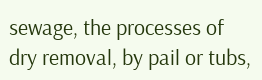sewage, the processes of dry removal, by pail or tubs,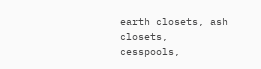earth closets, ash closets, cesspools,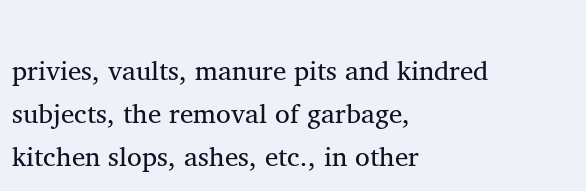privies, vaults, manure pits and kindred subjects, the removal of garbage, kitchen slops, ashes, etc., in other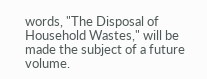words, "The Disposal of Household Wastes," will be made the subject of a future volume.